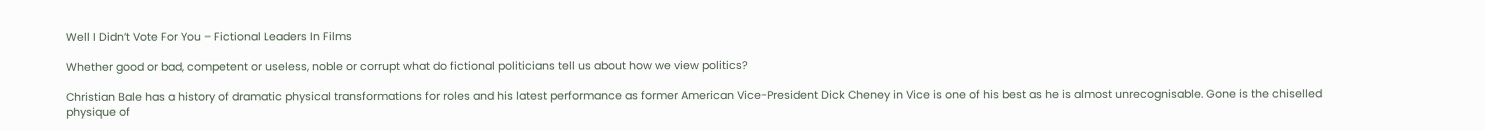Well I Didn’t Vote For You – Fictional Leaders In Films

Whether good or bad, competent or useless, noble or corrupt what do fictional politicians tell us about how we view politics?

Christian Bale has a history of dramatic physical transformations for roles and his latest performance as former American Vice-President Dick Cheney in Vice is one of his best as he is almost unrecognisable. Gone is the chiselled physique of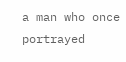a man who once portrayed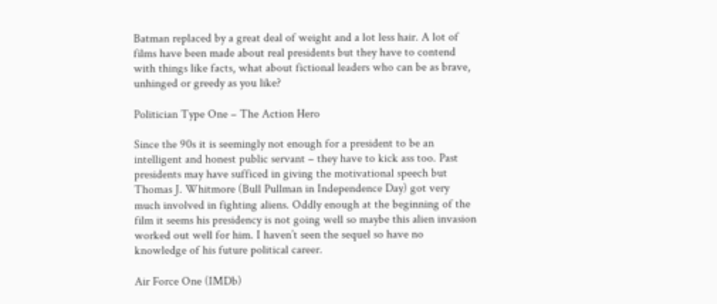Batman replaced by a great deal of weight and a lot less hair. A lot of films have been made about real presidents but they have to contend with things like facts, what about fictional leaders who can be as brave, unhinged or greedy as you like?

Politician Type One – The Action Hero

Since the 90s it is seemingly not enough for a president to be an intelligent and honest public servant – they have to kick ass too. Past presidents may have sufficed in giving the motivational speech but Thomas J. Whitmore (Bull Pullman in Independence Day) got very much involved in fighting aliens. Oddly enough at the beginning of the film it seems his presidency is not going well so maybe this alien invasion worked out well for him. I haven’t seen the sequel so have no knowledge of his future political career.

Air Force One (IMDb)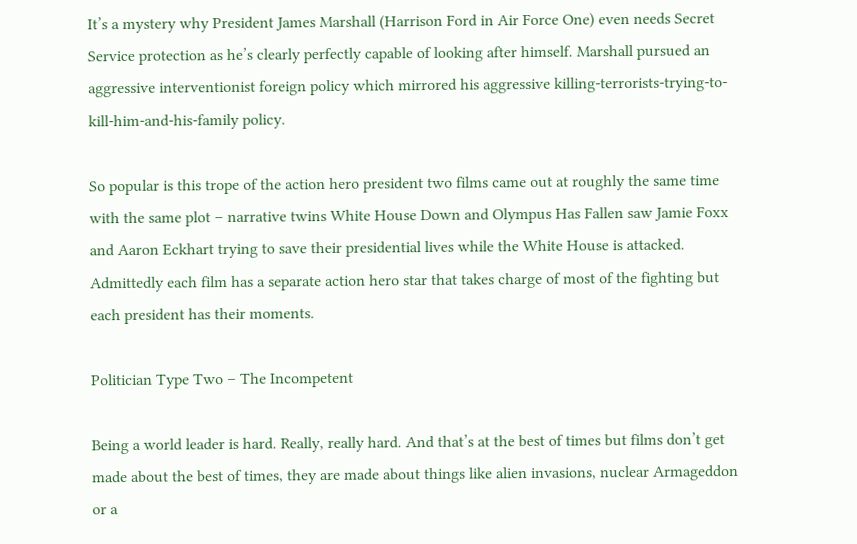It’s a mystery why President James Marshall (Harrison Ford in Air Force One) even needs Secret Service protection as he’s clearly perfectly capable of looking after himself. Marshall pursued an aggressive interventionist foreign policy which mirrored his aggressive killing-terrorists-trying-to-kill-him-and-his-family policy.

So popular is this trope of the action hero president two films came out at roughly the same time with the same plot – narrative twins White House Down and Olympus Has Fallen saw Jamie Foxx and Aaron Eckhart trying to save their presidential lives while the White House is attacked. Admittedly each film has a separate action hero star that takes charge of most of the fighting but each president has their moments.

Politician Type Two – The Incompetent

Being a world leader is hard. Really, really hard. And that’s at the best of times but films don’t get made about the best of times, they are made about things like alien invasions, nuclear Armageddon or a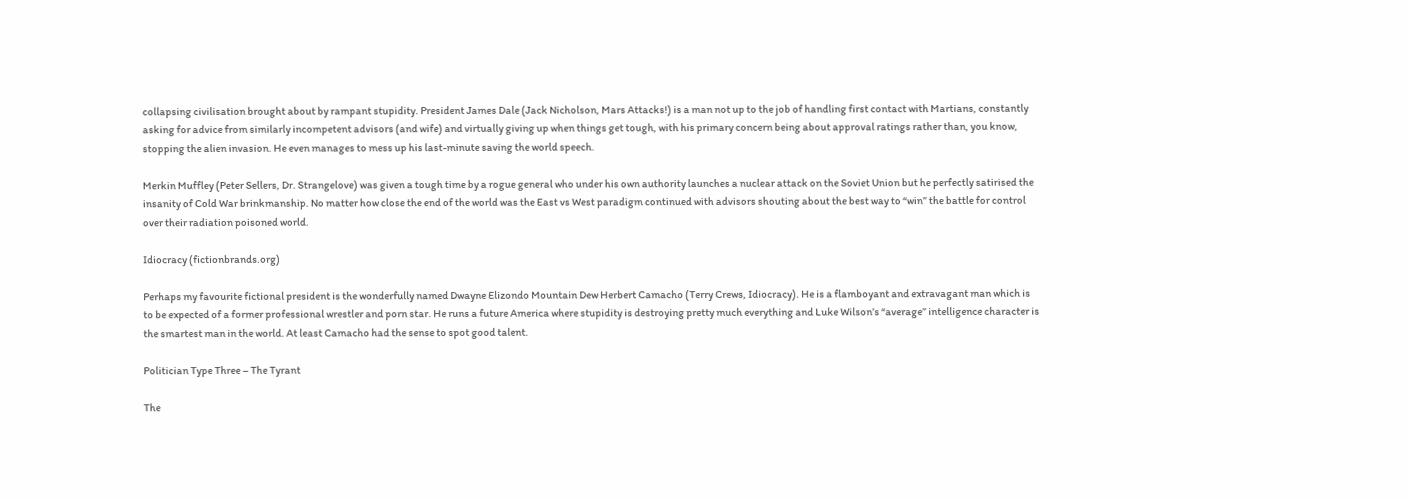collapsing civilisation brought about by rampant stupidity. President James Dale (Jack Nicholson, Mars Attacks!) is a man not up to the job of handling first contact with Martians, constantly asking for advice from similarly incompetent advisors (and wife) and virtually giving up when things get tough, with his primary concern being about approval ratings rather than, you know, stopping the alien invasion. He even manages to mess up his last-minute saving the world speech.

Merkin Muffley (Peter Sellers, Dr. Strangelove) was given a tough time by a rogue general who under his own authority launches a nuclear attack on the Soviet Union but he perfectly satirised the insanity of Cold War brinkmanship. No matter how close the end of the world was the East vs West paradigm continued with advisors shouting about the best way to “win” the battle for control over their radiation poisoned world.

Idiocracy (fictionbrands.org)

Perhaps my favourite fictional president is the wonderfully named Dwayne Elizondo Mountain Dew Herbert Camacho (Terry Crews, Idiocracy). He is a flamboyant and extravagant man which is to be expected of a former professional wrestler and porn star. He runs a future America where stupidity is destroying pretty much everything and Luke Wilson’s “average” intelligence character is the smartest man in the world. At least Camacho had the sense to spot good talent.

Politician Type Three – The Tyrant

The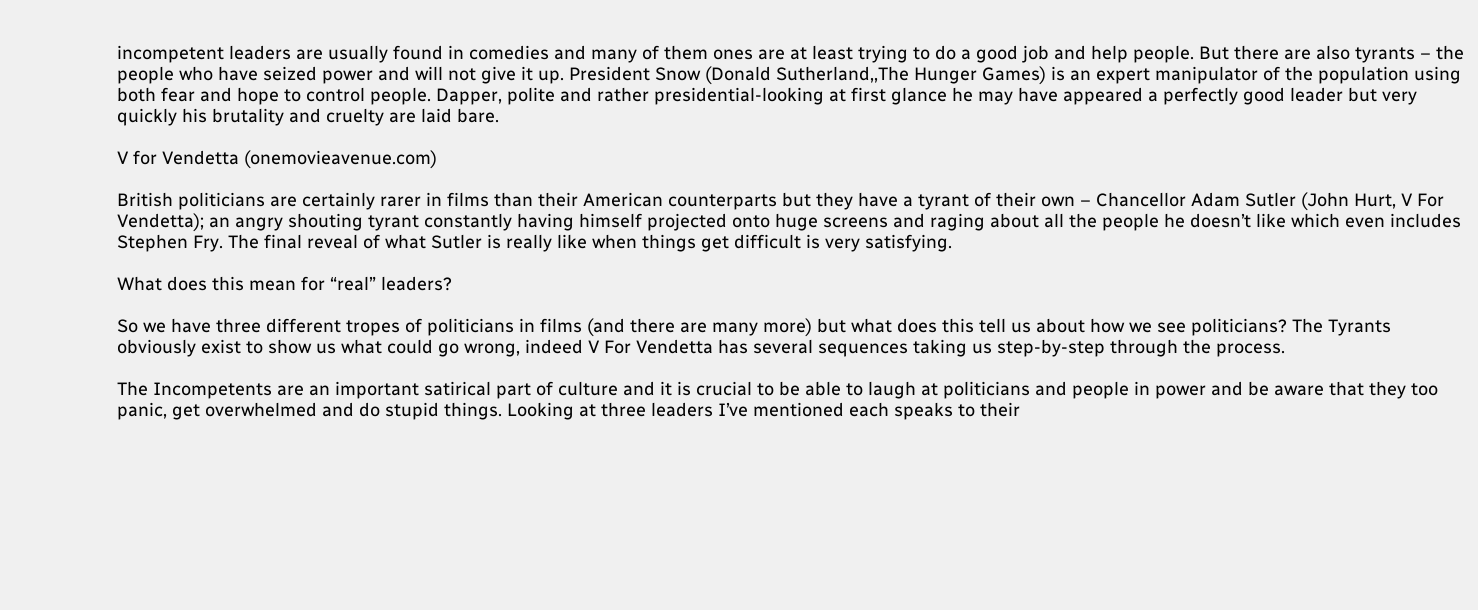incompetent leaders are usually found in comedies and many of them ones are at least trying to do a good job and help people. But there are also tyrants – the people who have seized power and will not give it up. President Snow (Donald Sutherland,,The Hunger Games) is an expert manipulator of the population using both fear and hope to control people. Dapper, polite and rather presidential-looking at first glance he may have appeared a perfectly good leader but very quickly his brutality and cruelty are laid bare.

V for Vendetta (onemovieavenue.com)

British politicians are certainly rarer in films than their American counterparts but they have a tyrant of their own – Chancellor Adam Sutler (John Hurt, V For Vendetta); an angry shouting tyrant constantly having himself projected onto huge screens and raging about all the people he doesn’t like which even includes Stephen Fry. The final reveal of what Sutler is really like when things get difficult is very satisfying.

What does this mean for “real” leaders?

So we have three different tropes of politicians in films (and there are many more) but what does this tell us about how we see politicians? The Tyrants obviously exist to show us what could go wrong, indeed V For Vendetta has several sequences taking us step-by-step through the process.

The Incompetents are an important satirical part of culture and it is crucial to be able to laugh at politicians and people in power and be aware that they too panic, get overwhelmed and do stupid things. Looking at three leaders I’ve mentioned each speaks to their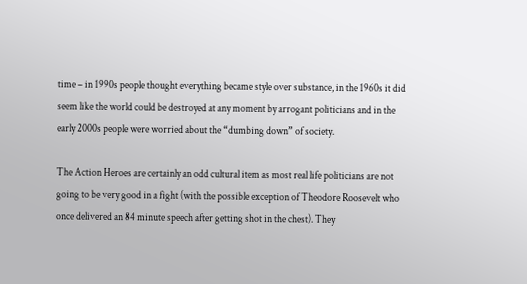time – in 1990s people thought everything became style over substance, in the 1960s it did seem like the world could be destroyed at any moment by arrogant politicians and in the early 2000s people were worried about the “dumbing down” of society.

The Action Heroes are certainly an odd cultural item as most real life politicians are not going to be very good in a fight (with the possible exception of Theodore Roosevelt who once delivered an 84 minute speech after getting shot in the chest). They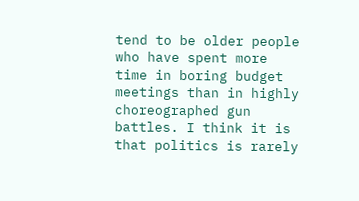tend to be older people who have spent more time in boring budget meetings than in highly choreographed gun battles. I think it is that politics is rarely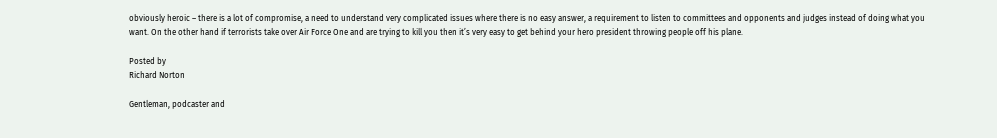obviously heroic – there is a lot of compromise, a need to understand very complicated issues where there is no easy answer, a requirement to listen to committees and opponents and judges instead of doing what you want. On the other hand if terrorists take over Air Force One and are trying to kill you then it’s very easy to get behind your hero president throwing people off his plane.

Posted by
Richard Norton

Gentleman, podcaster and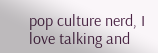pop culture nerd, I love talking and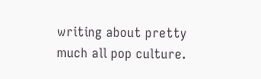writing about pretty much all pop culture.